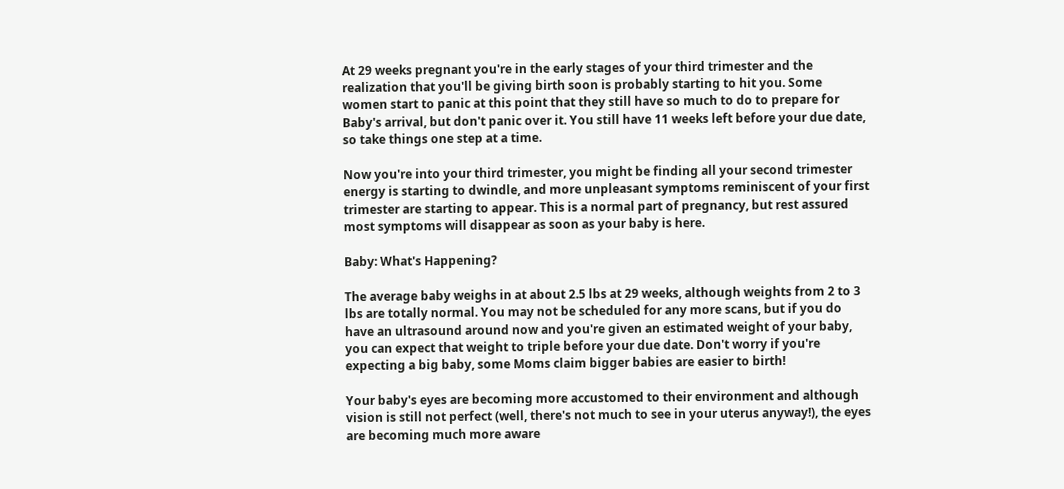At 29 weeks pregnant you're in the early stages of your third trimester and the realization that you'll be giving birth soon is probably starting to hit you. Some women start to panic at this point that they still have so much to do to prepare for Baby's arrival, but don't panic over it. You still have 11 weeks left before your due date, so take things one step at a time.

Now you're into your third trimester, you might be finding all your second trimester energy is starting to dwindle, and more unpleasant symptoms reminiscent of your first trimester are starting to appear. This is a normal part of pregnancy, but rest assured most symptoms will disappear as soon as your baby is here.

Baby: What's Happening?

The average baby weighs in at about 2.5 lbs at 29 weeks, although weights from 2 to 3 lbs are totally normal. You may not be scheduled for any more scans, but if you do have an ultrasound around now and you're given an estimated weight of your baby, you can expect that weight to triple before your due date. Don't worry if you're expecting a big baby, some Moms claim bigger babies are easier to birth!

Your baby's eyes are becoming more accustomed to their environment and although vision is still not perfect (well, there's not much to see in your uterus anyway!), the eyes are becoming much more aware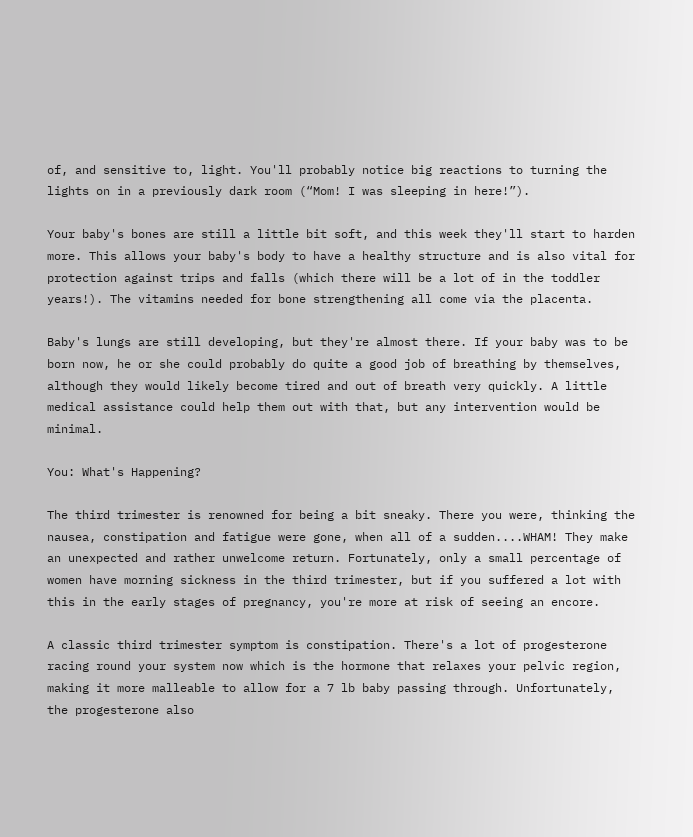of, and sensitive to, light. You'll probably notice big reactions to turning the lights on in a previously dark room (“Mom! I was sleeping in here!”).

Your baby's bones are still a little bit soft, and this week they'll start to harden more. This allows your baby's body to have a healthy structure and is also vital for protection against trips and falls (which there will be a lot of in the toddler years!). The vitamins needed for bone strengthening all come via the placenta.

Baby's lungs are still developing, but they're almost there. If your baby was to be born now, he or she could probably do quite a good job of breathing by themselves, although they would likely become tired and out of breath very quickly. A little medical assistance could help them out with that, but any intervention would be minimal.

You: What's Happening?

The third trimester is renowned for being a bit sneaky. There you were, thinking the nausea, constipation and fatigue were gone, when all of a sudden....WHAM! They make an unexpected and rather unwelcome return. Fortunately, only a small percentage of women have morning sickness in the third trimester, but if you suffered a lot with this in the early stages of pregnancy, you're more at risk of seeing an encore.

A classic third trimester symptom is constipation. There's a lot of progesterone racing round your system now which is the hormone that relaxes your pelvic region, making it more malleable to allow for a 7 lb baby passing through. Unfortunately, the progesterone also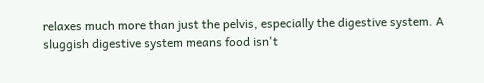relaxes much more than just the pelvis, especially the digestive system. A sluggish digestive system means food isn't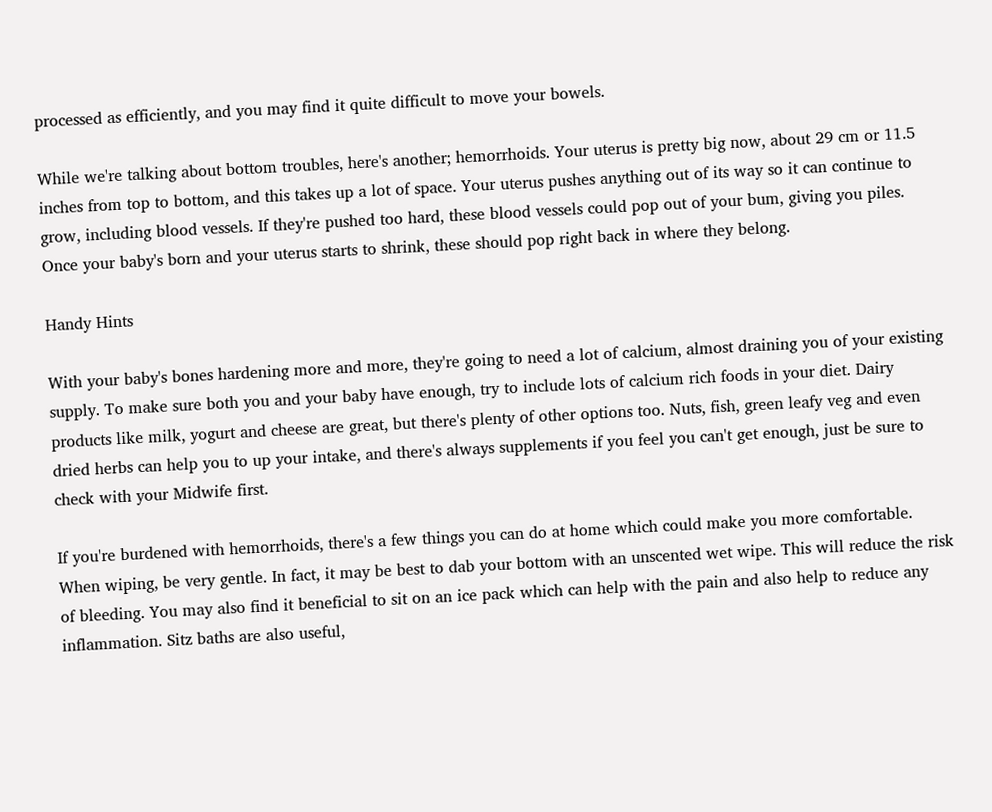processed as efficiently, and you may find it quite difficult to move your bowels.

While we're talking about bottom troubles, here's another; hemorrhoids. Your uterus is pretty big now, about 29 cm or 11.5 inches from top to bottom, and this takes up a lot of space. Your uterus pushes anything out of its way so it can continue to grow, including blood vessels. If they're pushed too hard, these blood vessels could pop out of your bum, giving you piles. Once your baby's born and your uterus starts to shrink, these should pop right back in where they belong.

Handy Hints

With your baby's bones hardening more and more, they're going to need a lot of calcium, almost draining you of your existing supply. To make sure both you and your baby have enough, try to include lots of calcium rich foods in your diet. Dairy products like milk, yogurt and cheese are great, but there's plenty of other options too. Nuts, fish, green leafy veg and even dried herbs can help you to up your intake, and there's always supplements if you feel you can't get enough, just be sure to check with your Midwife first.

If you're burdened with hemorrhoids, there's a few things you can do at home which could make you more comfortable. When wiping, be very gentle. In fact, it may be best to dab your bottom with an unscented wet wipe. This will reduce the risk of bleeding. You may also find it beneficial to sit on an ice pack which can help with the pain and also help to reduce any inflammation. Sitz baths are also useful,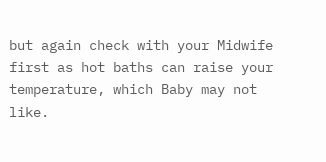but again check with your Midwife first as hot baths can raise your temperature, which Baby may not like.